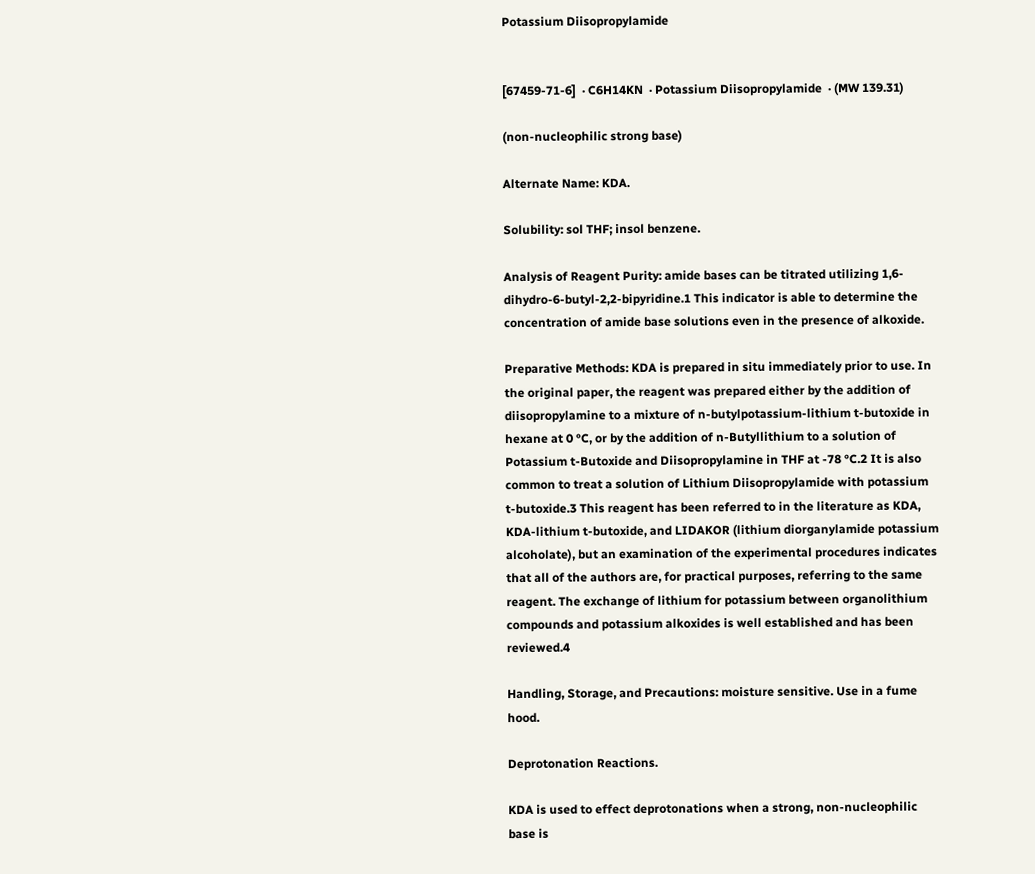Potassium Diisopropylamide


[67459-71-6]  · C6H14KN  · Potassium Diisopropylamide  · (MW 139.31)

(non-nucleophilic strong base)

Alternate Name: KDA.

Solubility: sol THF; insol benzene.

Analysis of Reagent Purity: amide bases can be titrated utilizing 1,6-dihydro-6-butyl-2,2-bipyridine.1 This indicator is able to determine the concentration of amide base solutions even in the presence of alkoxide.

Preparative Methods: KDA is prepared in situ immediately prior to use. In the original paper, the reagent was prepared either by the addition of diisopropylamine to a mixture of n-butylpotassium-lithium t-butoxide in hexane at 0 °C, or by the addition of n-Butyllithium to a solution of Potassium t-Butoxide and Diisopropylamine in THF at -78 °C.2 It is also common to treat a solution of Lithium Diisopropylamide with potassium t-butoxide.3 This reagent has been referred to in the literature as KDA, KDA-lithium t-butoxide, and LIDAKOR (lithium diorganylamide potassium alcoholate), but an examination of the experimental procedures indicates that all of the authors are, for practical purposes, referring to the same reagent. The exchange of lithium for potassium between organolithium compounds and potassium alkoxides is well established and has been reviewed.4

Handling, Storage, and Precautions: moisture sensitive. Use in a fume hood.

Deprotonation Reactions.

KDA is used to effect deprotonations when a strong, non-nucleophilic base is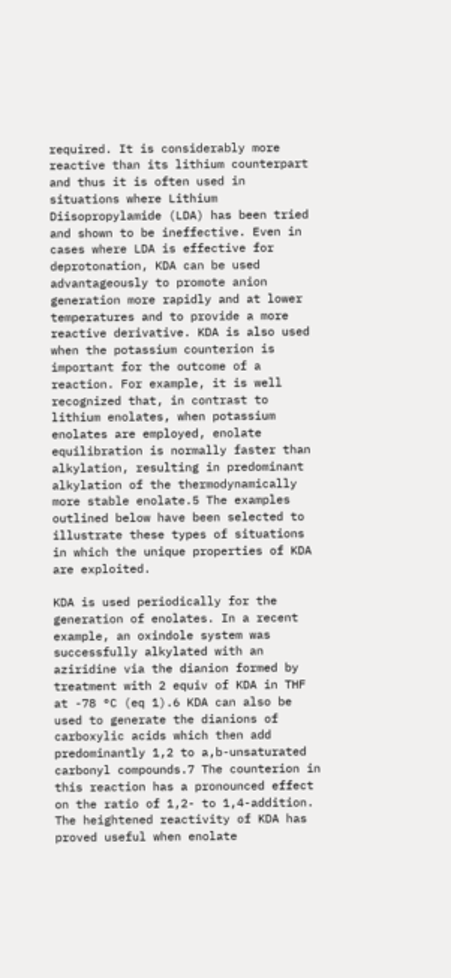required. It is considerably more reactive than its lithium counterpart and thus it is often used in situations where Lithium Diisopropylamide (LDA) has been tried and shown to be ineffective. Even in cases where LDA is effective for deprotonation, KDA can be used advantageously to promote anion generation more rapidly and at lower temperatures and to provide a more reactive derivative. KDA is also used when the potassium counterion is important for the outcome of a reaction. For example, it is well recognized that, in contrast to lithium enolates, when potassium enolates are employed, enolate equilibration is normally faster than alkylation, resulting in predominant alkylation of the thermodynamically more stable enolate.5 The examples outlined below have been selected to illustrate these types of situations in which the unique properties of KDA are exploited.

KDA is used periodically for the generation of enolates. In a recent example, an oxindole system was successfully alkylated with an aziridine via the dianion formed by treatment with 2 equiv of KDA in THF at -78 °C (eq 1).6 KDA can also be used to generate the dianions of carboxylic acids which then add predominantly 1,2 to a,b-unsaturated carbonyl compounds.7 The counterion in this reaction has a pronounced effect on the ratio of 1,2- to 1,4-addition. The heightened reactivity of KDA has proved useful when enolate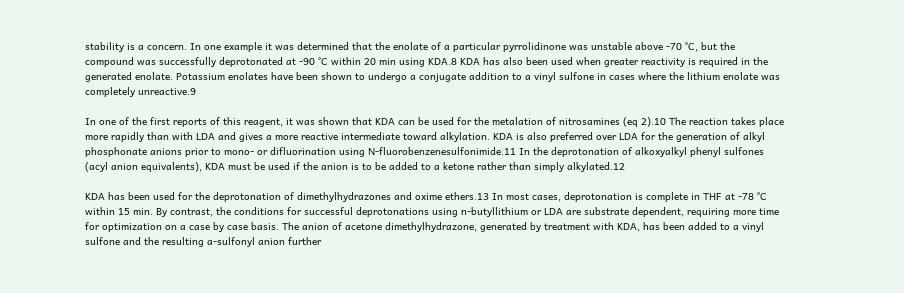stability is a concern. In one example it was determined that the enolate of a particular pyrrolidinone was unstable above -70 °C, but the compound was successfully deprotonated at -90 °C within 20 min using KDA.8 KDA has also been used when greater reactivity is required in the generated enolate. Potassium enolates have been shown to undergo a conjugate addition to a vinyl sulfone in cases where the lithium enolate was completely unreactive.9

In one of the first reports of this reagent, it was shown that KDA can be used for the metalation of nitrosamines (eq 2).10 The reaction takes place more rapidly than with LDA and gives a more reactive intermediate toward alkylation. KDA is also preferred over LDA for the generation of alkyl phosphonate anions prior to mono- or difluorination using N-fluorobenzenesulfonimide.11 In the deprotonation of alkoxyalkyl phenyl sulfones (acyl anion equivalents), KDA must be used if the anion is to be added to a ketone rather than simply alkylated.12

KDA has been used for the deprotonation of dimethylhydrazones and oxime ethers.13 In most cases, deprotonation is complete in THF at -78 °C within 15 min. By contrast, the conditions for successful deprotonations using n-butyllithium or LDA are substrate dependent, requiring more time for optimization on a case by case basis. The anion of acetone dimethylhydrazone, generated by treatment with KDA, has been added to a vinyl sulfone and the resulting a-sulfonyl anion further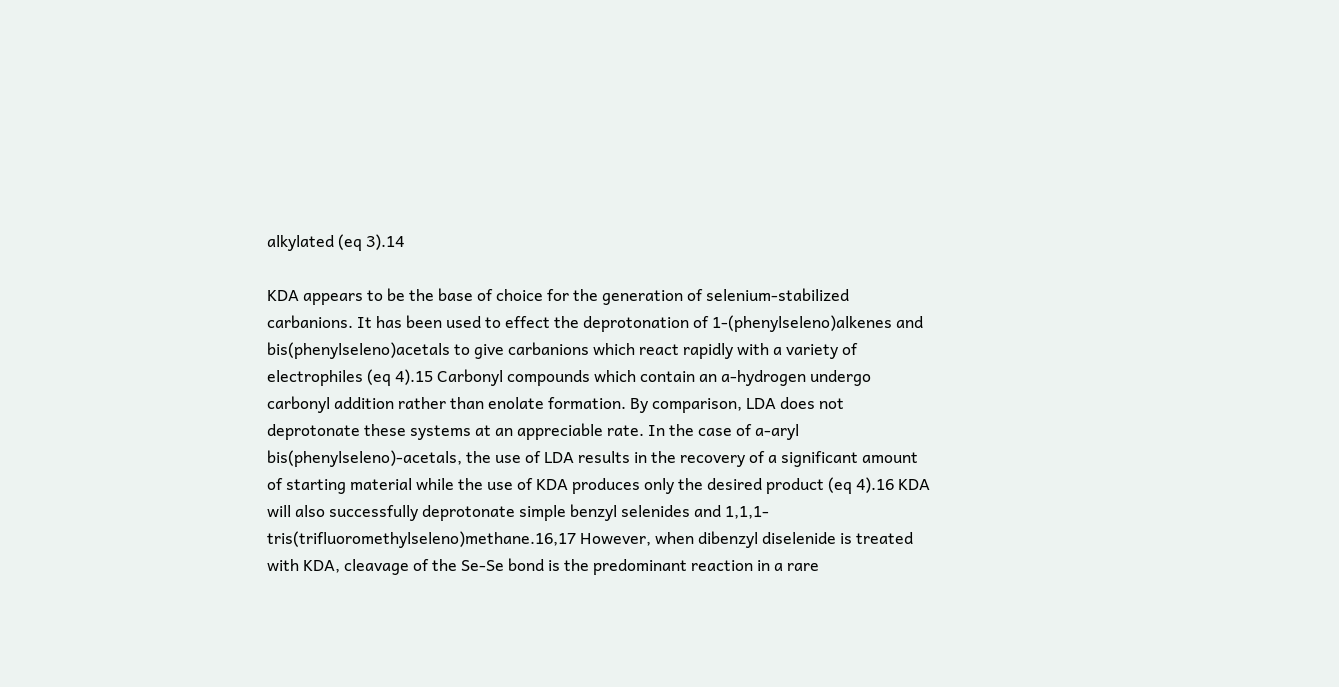alkylated (eq 3).14

KDA appears to be the base of choice for the generation of selenium-stabilized carbanions. It has been used to effect the deprotonation of 1-(phenylseleno)alkenes and bis(phenylseleno)acetals to give carbanions which react rapidly with a variety of electrophiles (eq 4).15 Carbonyl compounds which contain an a-hydrogen undergo carbonyl addition rather than enolate formation. By comparison, LDA does not deprotonate these systems at an appreciable rate. In the case of a-aryl bis(phenylseleno)-acetals, the use of LDA results in the recovery of a significant amount of starting material while the use of KDA produces only the desired product (eq 4).16 KDA will also successfully deprotonate simple benzyl selenides and 1,1,1-tris(trifluoromethylseleno)methane.16,17 However, when dibenzyl diselenide is treated with KDA, cleavage of the Se-Se bond is the predominant reaction in a rare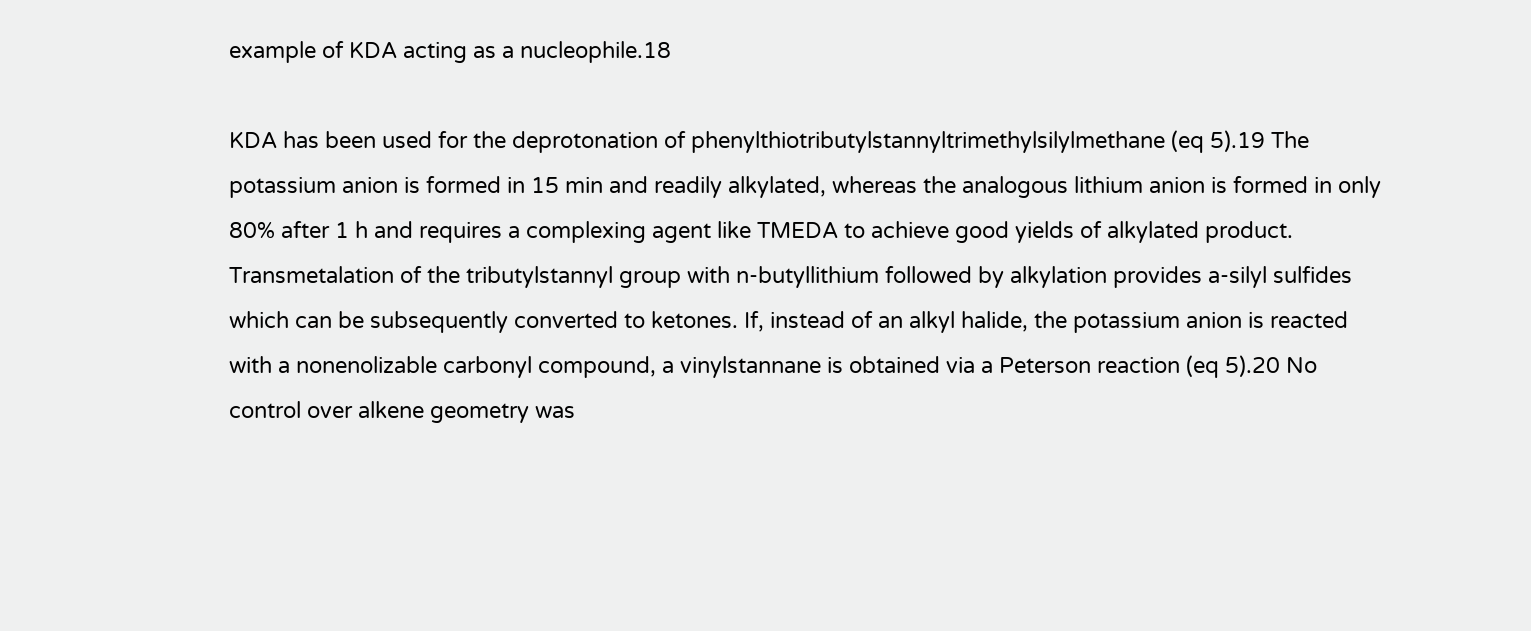example of KDA acting as a nucleophile.18

KDA has been used for the deprotonation of phenylthiotributylstannyltrimethylsilylmethane (eq 5).19 The potassium anion is formed in 15 min and readily alkylated, whereas the analogous lithium anion is formed in only 80% after 1 h and requires a complexing agent like TMEDA to achieve good yields of alkylated product. Transmetalation of the tributylstannyl group with n-butyllithium followed by alkylation provides a-silyl sulfides which can be subsequently converted to ketones. If, instead of an alkyl halide, the potassium anion is reacted with a nonenolizable carbonyl compound, a vinylstannane is obtained via a Peterson reaction (eq 5).20 No control over alkene geometry was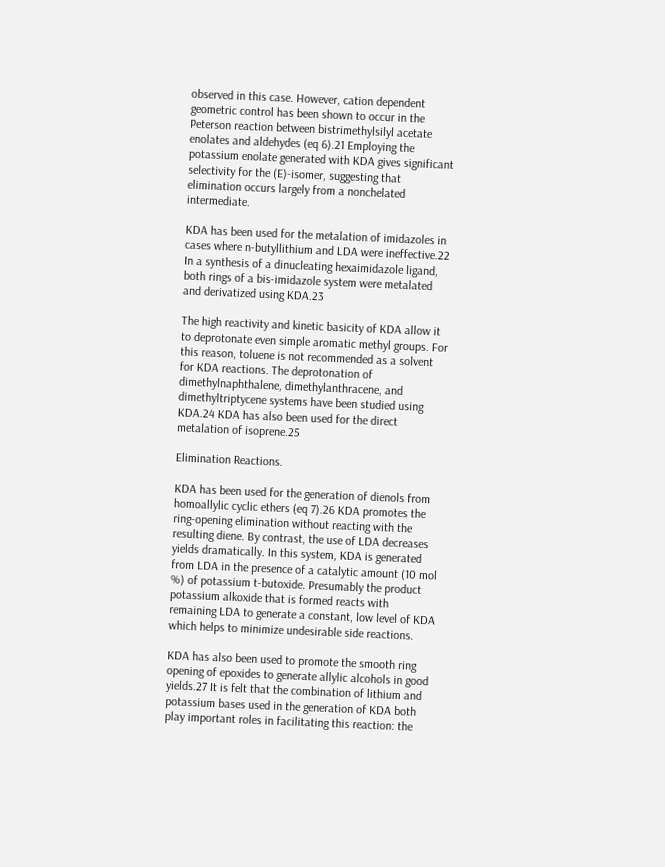observed in this case. However, cation dependent geometric control has been shown to occur in the Peterson reaction between bistrimethylsilyl acetate enolates and aldehydes (eq 6).21 Employing the potassium enolate generated with KDA gives significant selectivity for the (E)-isomer, suggesting that elimination occurs largely from a nonchelated intermediate.

KDA has been used for the metalation of imidazoles in cases where n-butyllithium and LDA were ineffective.22 In a synthesis of a dinucleating hexaimidazole ligand, both rings of a bis-imidazole system were metalated and derivatized using KDA.23

The high reactivity and kinetic basicity of KDA allow it to deprotonate even simple aromatic methyl groups. For this reason, toluene is not recommended as a solvent for KDA reactions. The deprotonation of dimethylnaphthalene, dimethylanthracene, and dimethyltriptycene systems have been studied using KDA.24 KDA has also been used for the direct metalation of isoprene.25

Elimination Reactions.

KDA has been used for the generation of dienols from homoallylic cyclic ethers (eq 7).26 KDA promotes the ring-opening elimination without reacting with the resulting diene. By contrast, the use of LDA decreases yields dramatically. In this system, KDA is generated from LDA in the presence of a catalytic amount (10 mol %) of potassium t-butoxide. Presumably the product potassium alkoxide that is formed reacts with remaining LDA to generate a constant, low level of KDA which helps to minimize undesirable side reactions.

KDA has also been used to promote the smooth ring opening of epoxides to generate allylic alcohols in good yields.27 It is felt that the combination of lithium and potassium bases used in the generation of KDA both play important roles in facilitating this reaction: the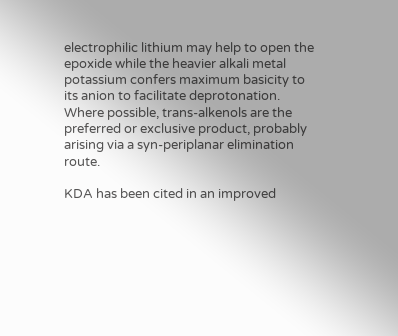electrophilic lithium may help to open the epoxide while the heavier alkali metal potassium confers maximum basicity to its anion to facilitate deprotonation. Where possible, trans-alkenols are the preferred or exclusive product, probably arising via a syn-periplanar elimination route.

KDA has been cited in an improved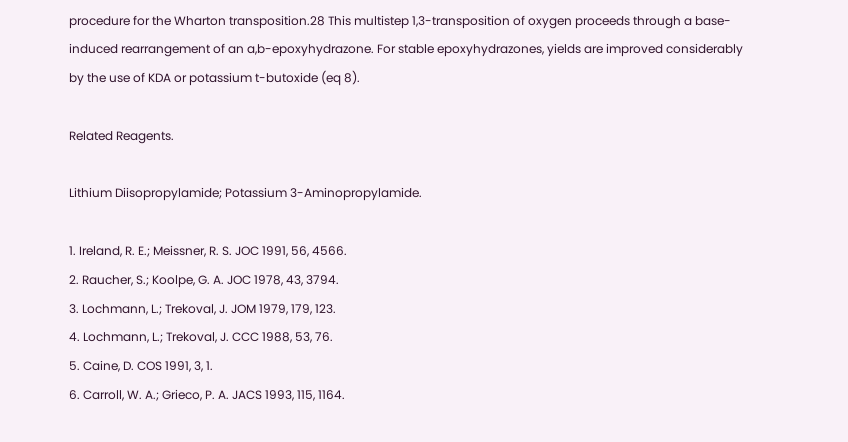procedure for the Wharton transposition.28 This multistep 1,3-transposition of oxygen proceeds through a base-induced rearrangement of an a,b-epoxyhydrazone. For stable epoxyhydrazones, yields are improved considerably by the use of KDA or potassium t-butoxide (eq 8).

Related Reagents.

Lithium Diisopropylamide; Potassium 3-Aminopropylamide.

1. Ireland, R. E.; Meissner, R. S. JOC 1991, 56, 4566.
2. Raucher, S.; Koolpe, G. A. JOC 1978, 43, 3794.
3. Lochmann, L.; Trekoval, J. JOM 1979, 179, 123.
4. Lochmann, L.; Trekoval, J. CCC 1988, 53, 76.
5. Caine, D. COS 1991, 3, 1.
6. Carroll, W. A.; Grieco, P. A. JACS 1993, 115, 1164.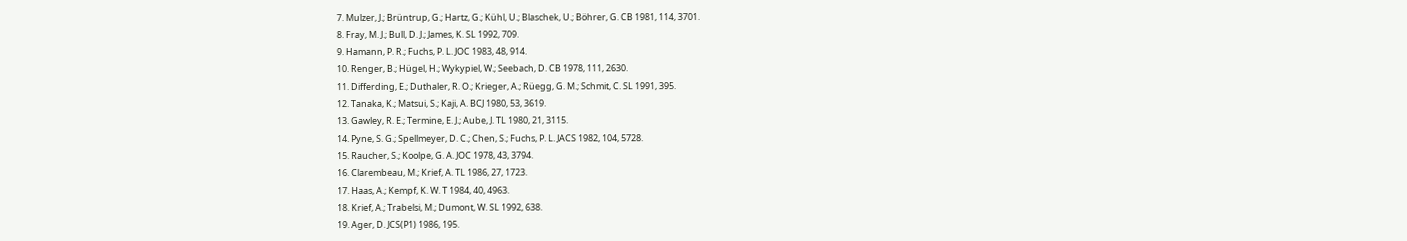7. Mulzer, J.; Brüntrup, G.; Hartz, G.; Kühl, U.; Blaschek, U.; Böhrer, G. CB 1981, 114, 3701.
8. Fray, M. J.; Bull, D. J.; James, K. SL 1992, 709.
9. Hamann, P. R.; Fuchs, P. L. JOC 1983, 48, 914.
10. Renger, B.; Hügel, H.; Wykypiel, W.; Seebach, D. CB 1978, 111, 2630.
11. Differding, E.; Duthaler, R. O.; Krieger, A.; Rüegg, G. M.; Schmit, C. SL 1991, 395.
12. Tanaka, K.; Matsui, S.; Kaji, A. BCJ 1980, 53, 3619.
13. Gawley, R. E.; Termine, E. J.; Aube, J. TL 1980, 21, 3115.
14. Pyne, S. G.; Spellmeyer, D. C.; Chen, S.; Fuchs, P. L. JACS 1982, 104, 5728.
15. Raucher, S.; Koolpe, G. A. JOC 1978, 43, 3794.
16. Clarembeau, M.; Krief, A. TL 1986, 27, 1723.
17. Haas, A.; Kempf, K. W. T 1984, 40, 4963.
18. Krief, A.; Trabelsi, M.; Dumont, W. SL 1992, 638.
19. Ager, D. JCS(P1) 1986, 195.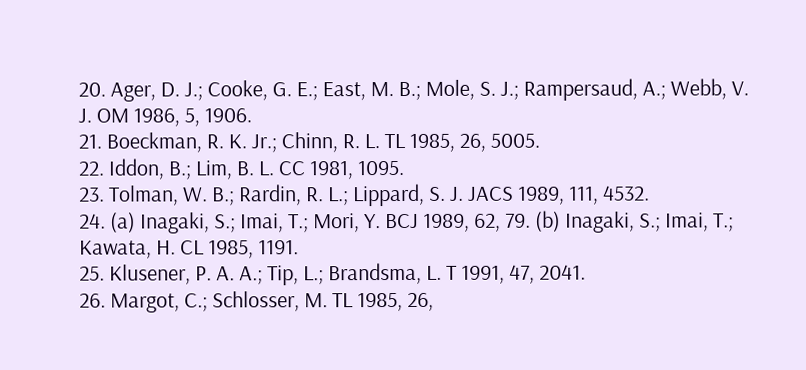20. Ager, D. J.; Cooke, G. E.; East, M. B.; Mole, S. J.; Rampersaud, A.; Webb, V. J. OM 1986, 5, 1906.
21. Boeckman, R. K. Jr.; Chinn, R. L. TL 1985, 26, 5005.
22. Iddon, B.; Lim, B. L. CC 1981, 1095.
23. Tolman, W. B.; Rardin, R. L.; Lippard, S. J. JACS 1989, 111, 4532.
24. (a) Inagaki, S.; Imai, T.; Mori, Y. BCJ 1989, 62, 79. (b) Inagaki, S.; Imai, T.; Kawata, H. CL 1985, 1191.
25. Klusener, P. A. A.; Tip, L.; Brandsma, L. T 1991, 47, 2041.
26. Margot, C.; Schlosser, M. TL 1985, 26,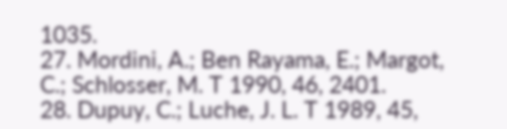1035.
27. Mordini, A.; Ben Rayama, E.; Margot, C.; Schlosser, M. T 1990, 46, 2401.
28. Dupuy, C.; Luche, J. L. T 1989, 45,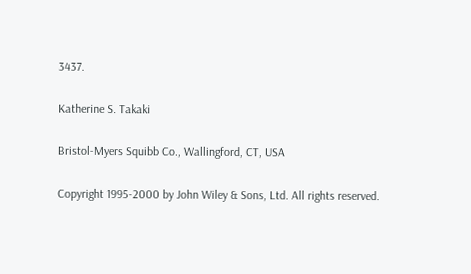3437.

Katherine S. Takaki

Bristol-Myers Squibb Co., Wallingford, CT, USA

Copyright 1995-2000 by John Wiley & Sons, Ltd. All rights reserved.